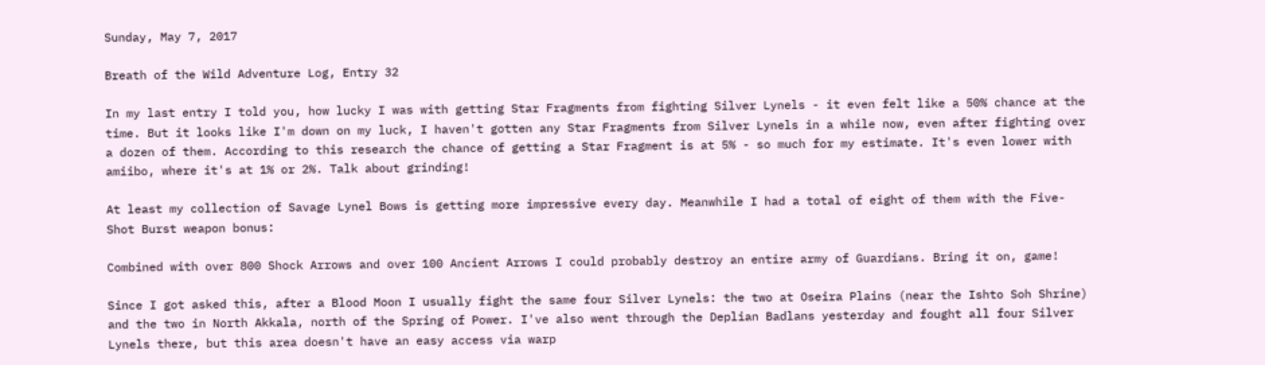Sunday, May 7, 2017

Breath of the Wild Adventure Log, Entry 32

In my last entry I told you, how lucky I was with getting Star Fragments from fighting Silver Lynels - it even felt like a 50% chance at the time. But it looks like I'm down on my luck, I haven't gotten any Star Fragments from Silver Lynels in a while now, even after fighting over a dozen of them. According to this research the chance of getting a Star Fragment is at 5% - so much for my estimate. It's even lower with amiibo, where it's at 1% or 2%. Talk about grinding!

At least my collection of Savage Lynel Bows is getting more impressive every day. Meanwhile I had a total of eight of them with the Five-Shot Burst weapon bonus:

Combined with over 800 Shock Arrows and over 100 Ancient Arrows I could probably destroy an entire army of Guardians. Bring it on, game!

Since I got asked this, after a Blood Moon I usually fight the same four Silver Lynels: the two at Oseira Plains (near the Ishto Soh Shrine) and the two in North Akkala, north of the Spring of Power. I've also went through the Deplian Badlans yesterday and fought all four Silver Lynels there, but this area doesn't have an easy access via warp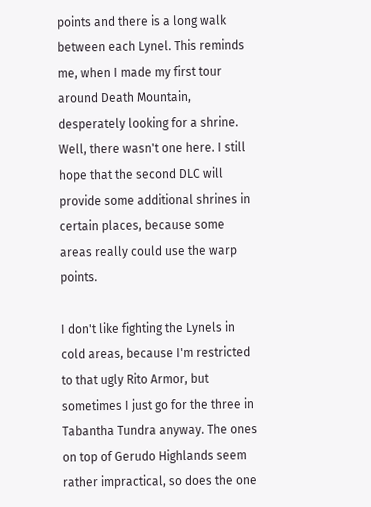points and there is a long walk between each Lynel. This reminds me, when I made my first tour around Death Mountain, desperately looking for a shrine. Well, there wasn't one here. I still hope that the second DLC will provide some additional shrines in certain places, because some areas really could use the warp points.

I don't like fighting the Lynels in cold areas, because I'm restricted to that ugly Rito Armor, but sometimes I just go for the three in Tabantha Tundra anyway. The ones on top of Gerudo Highlands seem rather impractical, so does the one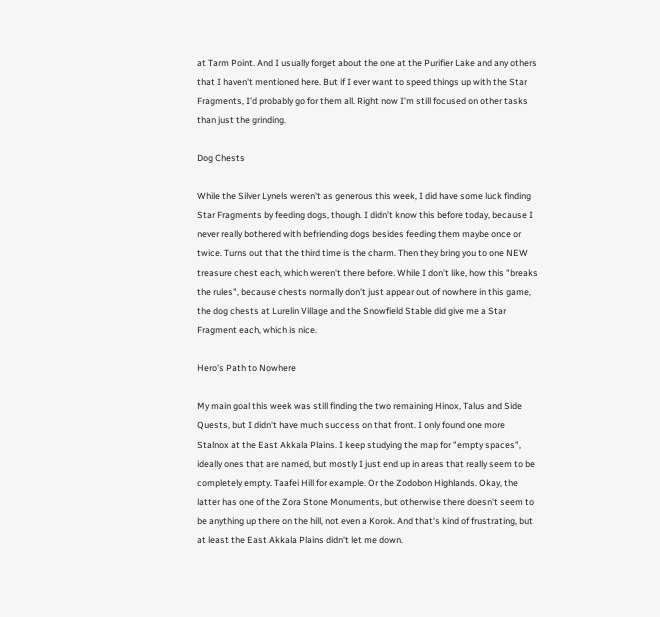at Tarm Point. And I usually forget about the one at the Purifier Lake and any others that I haven't mentioned here. But if I ever want to speed things up with the Star Fragments, I'd probably go for them all. Right now I'm still focused on other tasks than just the grinding.

Dog Chests

While the Silver Lynels weren't as generous this week, I did have some luck finding Star Fragments by feeding dogs, though. I didn't know this before today, because I never really bothered with befriending dogs besides feeding them maybe once or twice. Turns out that the third time is the charm. Then they bring you to one NEW treasure chest each, which weren't there before. While I don't like, how this "breaks the rules", because chests normally don't just appear out of nowhere in this game, the dog chests at Lurelin Village and the Snowfield Stable did give me a Star Fragment each, which is nice.

Hero's Path to Nowhere

My main goal this week was still finding the two remaining Hinox, Talus and Side Quests, but I didn't have much success on that front. I only found one more Stalnox at the East Akkala Plains. I keep studying the map for "empty spaces", ideally ones that are named, but mostly I just end up in areas that really seem to be completely empty. Taafei Hill for example. Or the Zodobon Highlands. Okay, the latter has one of the Zora Stone Monuments, but otherwise there doesn't seem to be anything up there on the hill, not even a Korok. And that's kind of frustrating, but at least the East Akkala Plains didn't let me down.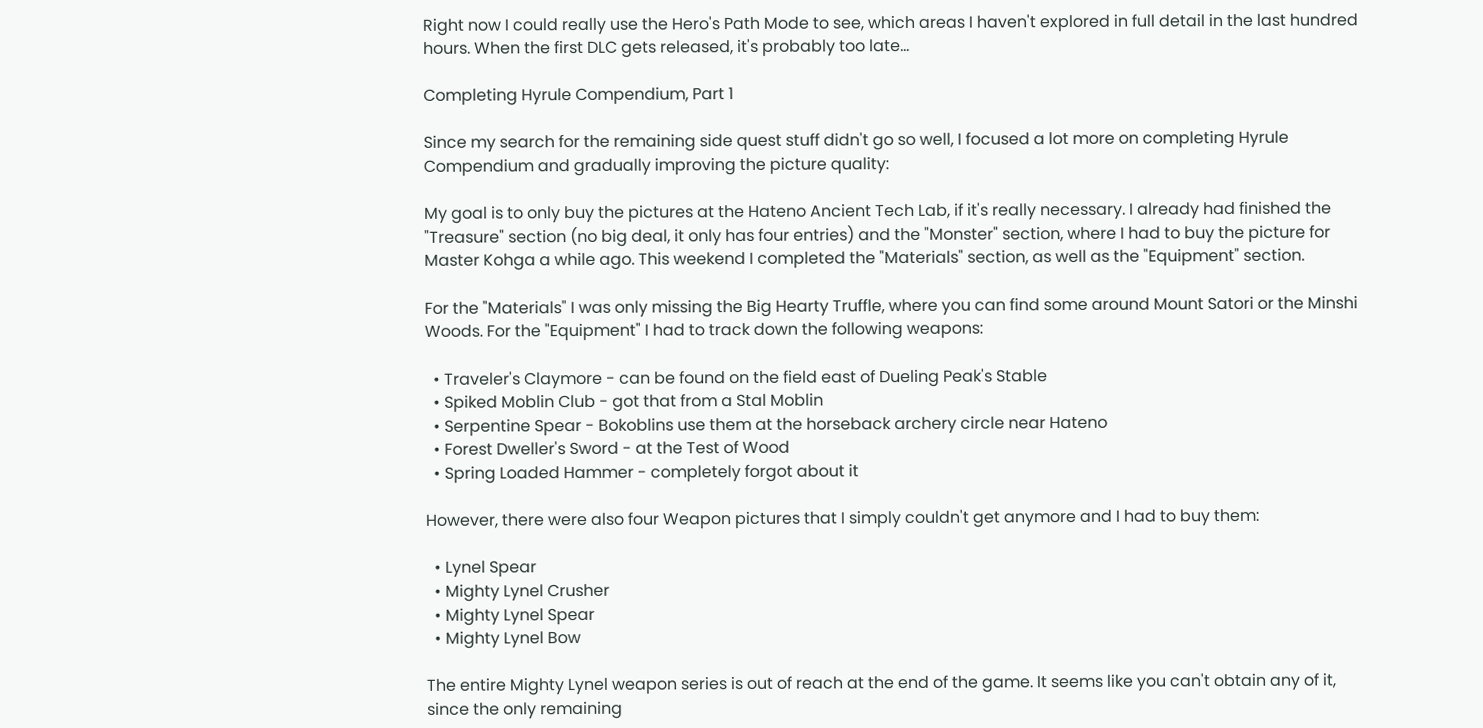Right now I could really use the Hero's Path Mode to see, which areas I haven't explored in full detail in the last hundred hours. When the first DLC gets released, it's probably too late...

Completing Hyrule Compendium, Part 1

Since my search for the remaining side quest stuff didn't go so well, I focused a lot more on completing Hyrule Compendium and gradually improving the picture quality:

My goal is to only buy the pictures at the Hateno Ancient Tech Lab, if it's really necessary. I already had finished the "Treasure" section (no big deal, it only has four entries) and the "Monster" section, where I had to buy the picture for Master Kohga a while ago. This weekend I completed the "Materials" section, as well as the "Equipment" section.

For the "Materials" I was only missing the Big Hearty Truffle, where you can find some around Mount Satori or the Minshi Woods. For the "Equipment" I had to track down the following weapons:

  • Traveler's Claymore - can be found on the field east of Dueling Peak's Stable
  • Spiked Moblin Club - got that from a Stal Moblin
  • Serpentine Spear - Bokoblins use them at the horseback archery circle near Hateno
  • Forest Dweller's Sword - at the Test of Wood
  • Spring Loaded Hammer - completely forgot about it

However, there were also four Weapon pictures that I simply couldn't get anymore and I had to buy them:

  • Lynel Spear
  • Mighty Lynel Crusher
  • Mighty Lynel Spear
  • Mighty Lynel Bow

The entire Mighty Lynel weapon series is out of reach at the end of the game. It seems like you can't obtain any of it, since the only remaining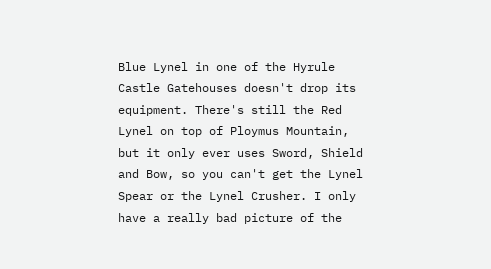Blue Lynel in one of the Hyrule Castle Gatehouses doesn't drop its equipment. There's still the Red Lynel on top of Ploymus Mountain, but it only ever uses Sword, Shield and Bow, so you can't get the Lynel Spear or the Lynel Crusher. I only have a really bad picture of the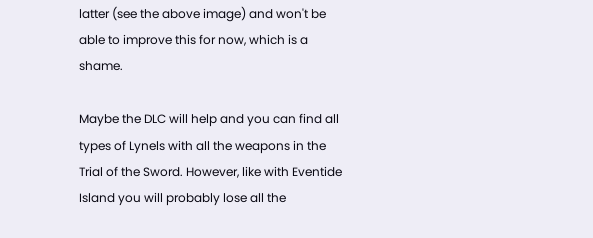latter (see the above image) and won't be able to improve this for now, which is a shame.

Maybe the DLC will help and you can find all types of Lynels with all the weapons in the Trial of the Sword. However, like with Eventide Island you will probably lose all the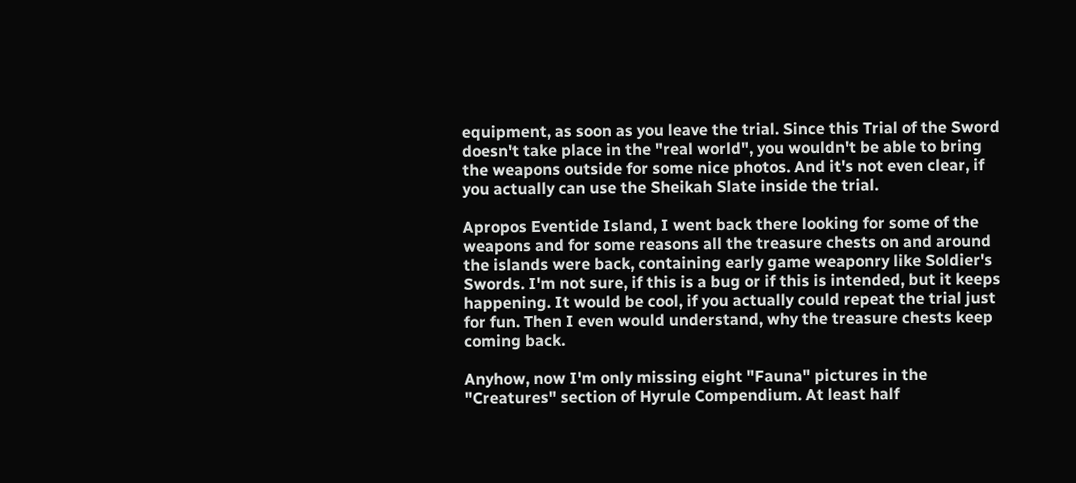equipment, as soon as you leave the trial. Since this Trial of the Sword doesn't take place in the "real world", you wouldn't be able to bring the weapons outside for some nice photos. And it's not even clear, if you actually can use the Sheikah Slate inside the trial.

Apropos Eventide Island, I went back there looking for some of the weapons and for some reasons all the treasure chests on and around the islands were back, containing early game weaponry like Soldier's Swords. I'm not sure, if this is a bug or if this is intended, but it keeps happening. It would be cool, if you actually could repeat the trial just for fun. Then I even would understand, why the treasure chests keep coming back.

Anyhow, now I'm only missing eight "Fauna" pictures in the "Creatures" section of Hyrule Compendium. At least half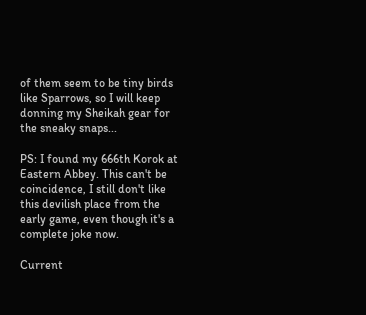of them seem to be tiny birds like Sparrows, so I will keep donning my Sheikah gear for the sneaky snaps...

PS: I found my 666th Korok at Eastern Abbey. This can't be coincidence, I still don't like this devilish place from the early game, even though it's a complete joke now.

Current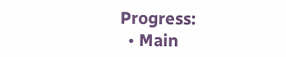Progress:
  • Main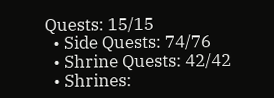Quests: 15/15
  • Side Quests: 74/76
  • Shrine Quests: 42/42
  • Shrines: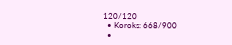120/120
  • Koroks: 668/900
  •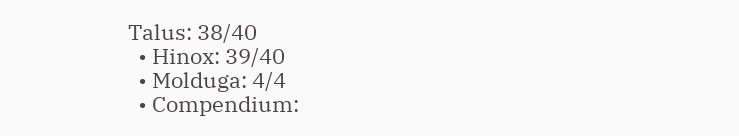Talus: 38/40
  • Hinox: 39/40
  • Molduga: 4/4
  • Compendium: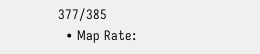377/385
  • Map Rate: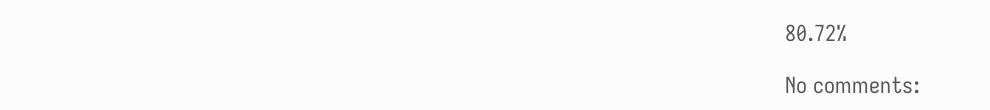80.72%

No comments: